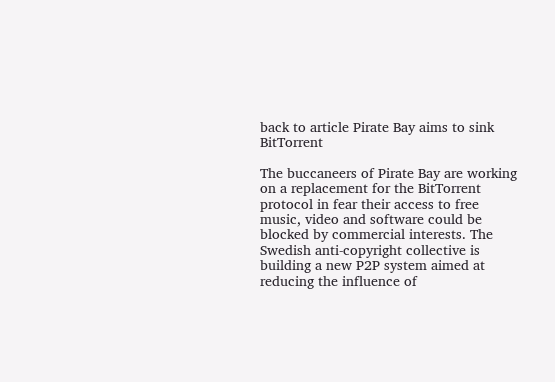back to article Pirate Bay aims to sink BitTorrent

The buccaneers of Pirate Bay are working on a replacement for the BitTorrent protocol in fear their access to free music, video and software could be blocked by commercial interests. The Swedish anti-copyright collective is building a new P2P system aimed at reducing the influence of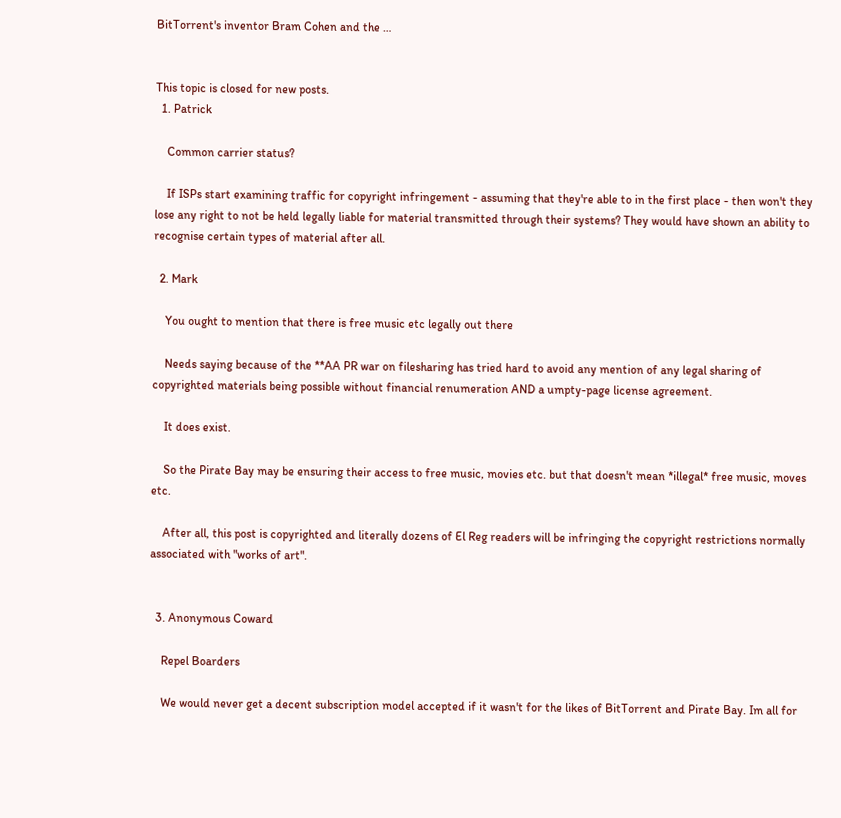BitTorrent's inventor Bram Cohen and the …


This topic is closed for new posts.
  1. Patrick

    Common carrier status?

    If ISPs start examining traffic for copyright infringement - assuming that they're able to in the first place - then won't they lose any right to not be held legally liable for material transmitted through their systems? They would have shown an ability to recognise certain types of material after all.

  2. Mark

    You ought to mention that there is free music etc legally out there

    Needs saying because of the **AA PR war on filesharing has tried hard to avoid any mention of any legal sharing of copyrighted materials being possible without financial renumeration AND a umpty-page license agreement.

    It does exist.

    So the Pirate Bay may be ensuring their access to free music, movies etc. but that doesn't mean *illegal* free music, moves etc.

    After all, this post is copyrighted and literally dozens of El Reg readers will be infringing the copyright restrictions normally associated with "works of art".


  3. Anonymous Coward

    Repel Boarders

    We would never get a decent subscription model accepted if it wasn't for the likes of BitTorrent and Pirate Bay. Im all for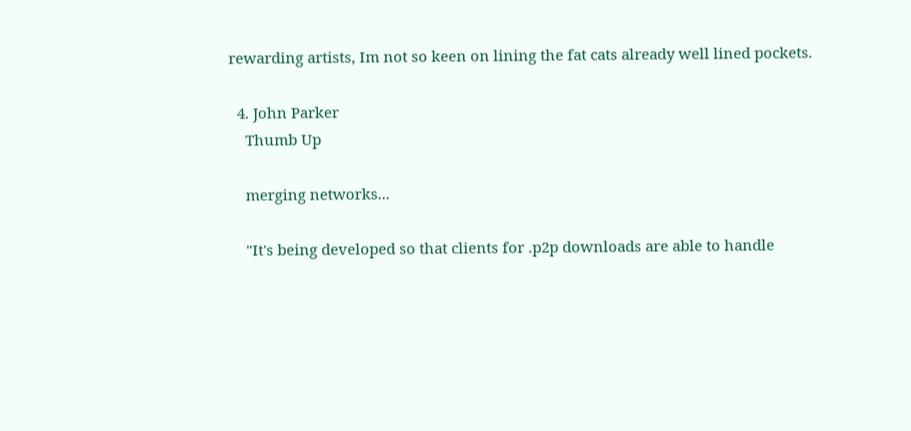rewarding artists, Im not so keen on lining the fat cats already well lined pockets.

  4. John Parker
    Thumb Up

    merging networks...

    "It's being developed so that clients for .p2p downloads are able to handle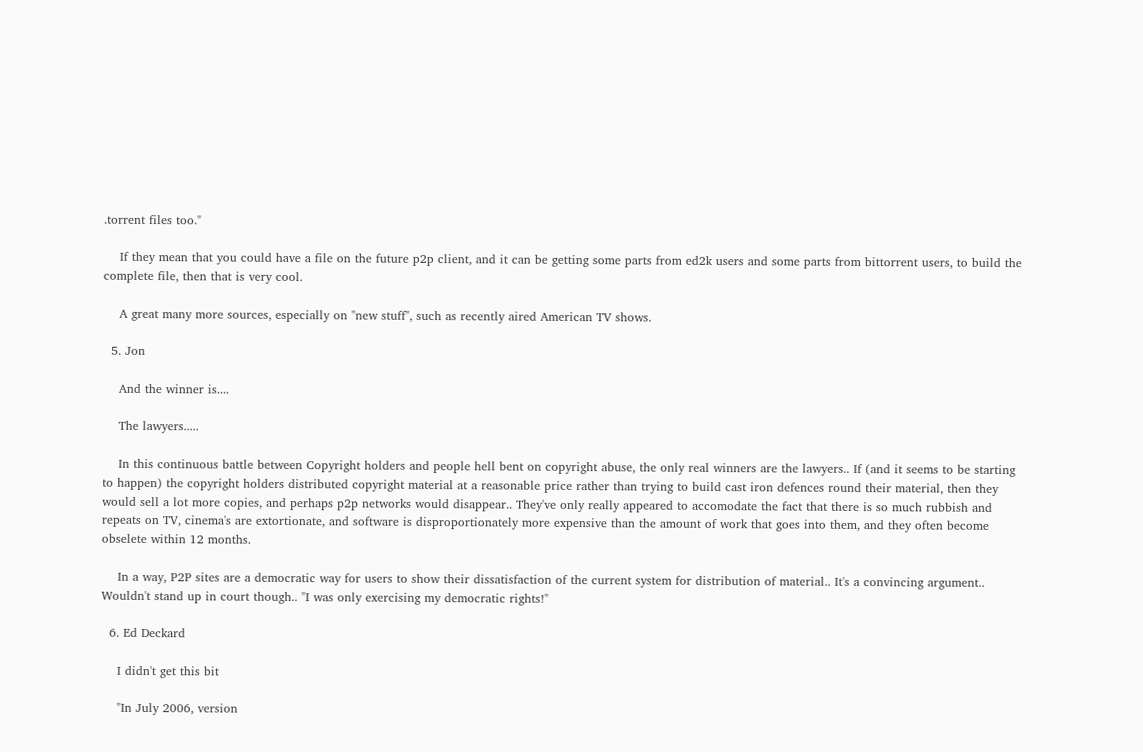.torrent files too."

    If they mean that you could have a file on the future p2p client, and it can be getting some parts from ed2k users and some parts from bittorrent users, to build the complete file, then that is very cool.

    A great many more sources, especially on "new stuff", such as recently aired American TV shows.

  5. Jon

    And the winner is....

    The lawyers.....

    In this continuous battle between Copyright holders and people hell bent on copyright abuse, the only real winners are the lawyers.. If (and it seems to be starting to happen) the copyright holders distributed copyright material at a reasonable price rather than trying to build cast iron defences round their material, then they would sell a lot more copies, and perhaps p2p networks would disappear.. They've only really appeared to accomodate the fact that there is so much rubbish and repeats on TV, cinema's are extortionate, and software is disproportionately more expensive than the amount of work that goes into them, and they often become obselete within 12 months.

    In a way, P2P sites are a democratic way for users to show their dissatisfaction of the current system for distribution of material.. It's a convincing argument.. Wouldn't stand up in court though.. "I was only exercising my democratic rights!"

  6. Ed Deckard

    I didn't get this bit

    "In July 2006, version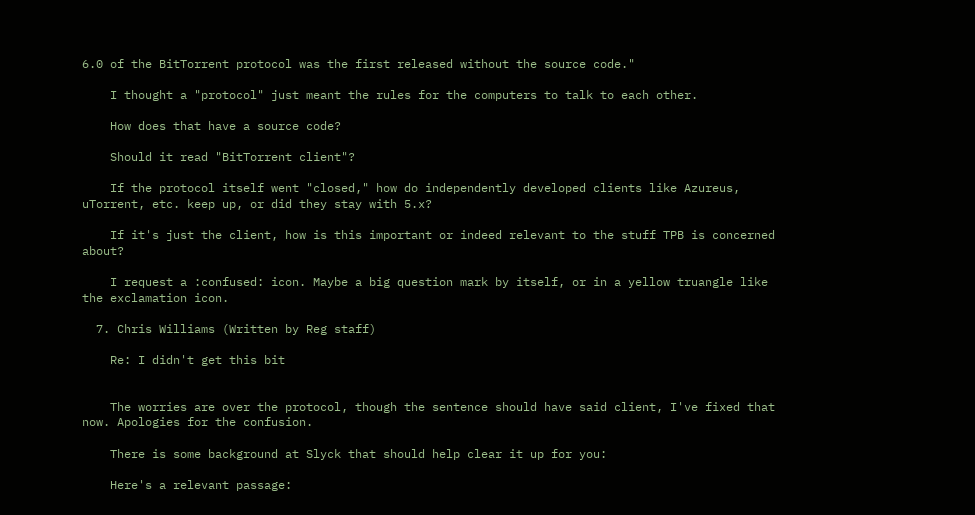6.0 of the BitTorrent protocol was the first released without the source code."

    I thought a "protocol" just meant the rules for the computers to talk to each other.

    How does that have a source code?

    Should it read "BitTorrent client"?

    If the protocol itself went "closed," how do independently developed clients like Azureus, uTorrent, etc. keep up, or did they stay with 5.x?

    If it's just the client, how is this important or indeed relevant to the stuff TPB is concerned about?

    I request a :confused: icon. Maybe a big question mark by itself, or in a yellow truangle like the exclamation icon.

  7. Chris Williams (Written by Reg staff)

    Re: I didn't get this bit


    The worries are over the protocol, though the sentence should have said client, I've fixed that now. Apologies for the confusion.

    There is some background at Slyck that should help clear it up for you:

    Here's a relevant passage: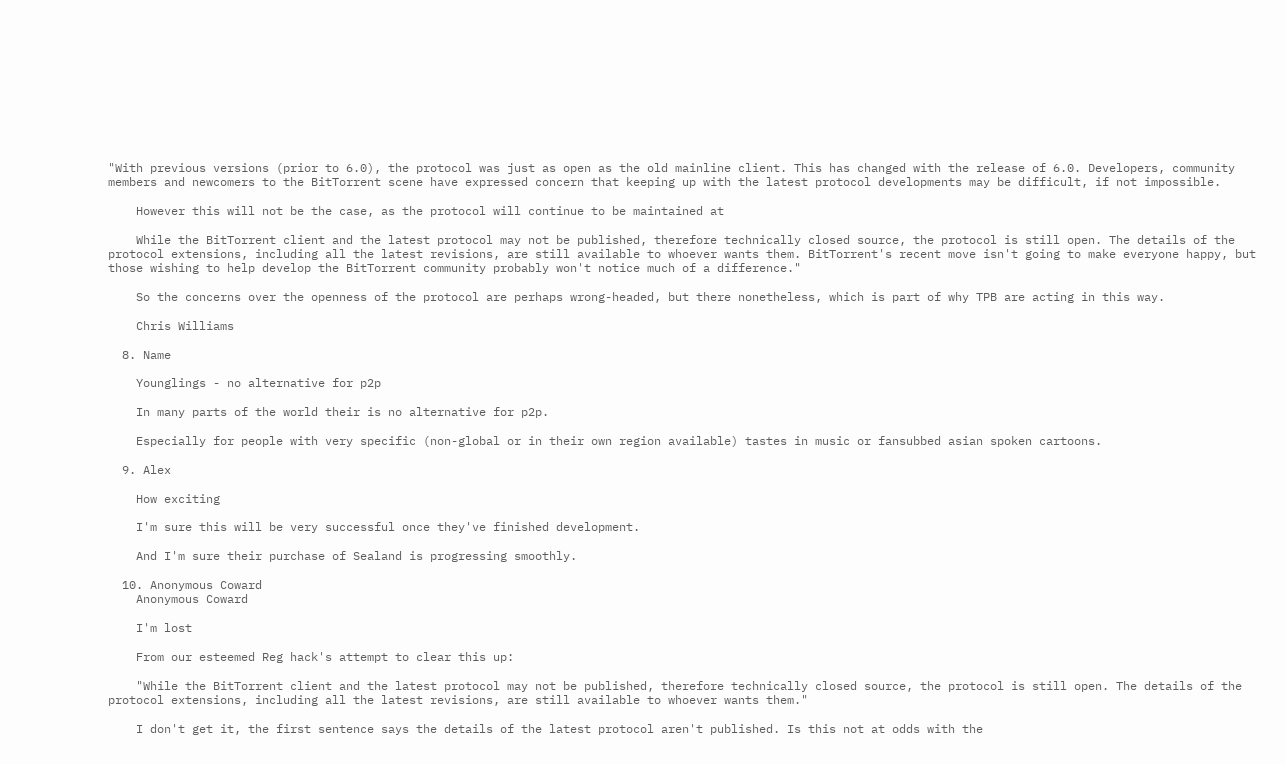"With previous versions (prior to 6.0), the protocol was just as open as the old mainline client. This has changed with the release of 6.0. Developers, community members and newcomers to the BitTorrent scene have expressed concern that keeping up with the latest protocol developments may be difficult, if not impossible.

    However this will not be the case, as the protocol will continue to be maintained at

    While the BitTorrent client and the latest protocol may not be published, therefore technically closed source, the protocol is still open. The details of the protocol extensions, including all the latest revisions, are still available to whoever wants them. BitTorrent's recent move isn't going to make everyone happy, but those wishing to help develop the BitTorrent community probably won't notice much of a difference."

    So the concerns over the openness of the protocol are perhaps wrong-headed, but there nonetheless, which is part of why TPB are acting in this way.

    Chris Williams

  8. Name

    Younglings - no alternative for p2p

    In many parts of the world their is no alternative for p2p.

    Especially for people with very specific (non-global or in their own region available) tastes in music or fansubbed asian spoken cartoons.

  9. Alex

    How exciting

    I'm sure this will be very successful once they've finished development.

    And I'm sure their purchase of Sealand is progressing smoothly.

  10. Anonymous Coward
    Anonymous Coward

    I'm lost

    From our esteemed Reg hack's attempt to clear this up:

    "While the BitTorrent client and the latest protocol may not be published, therefore technically closed source, the protocol is still open. The details of the protocol extensions, including all the latest revisions, are still available to whoever wants them."

    I don't get it, the first sentence says the details of the latest protocol aren't published. Is this not at odds with the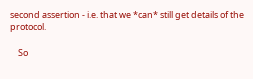second assertion - i.e. that we *can* still get details of the protocol.

    So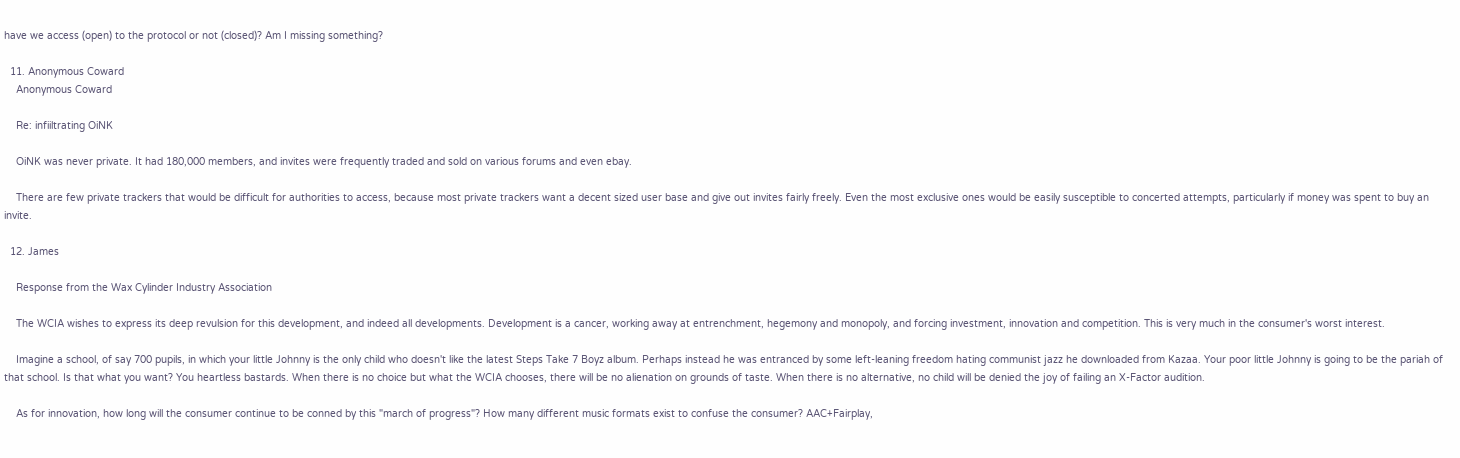have we access (open) to the protocol or not (closed)? Am I missing something?

  11. Anonymous Coward
    Anonymous Coward

    Re: infiiltrating OiNK

    OiNK was never private. It had 180,000 members, and invites were frequently traded and sold on various forums and even ebay.

    There are few private trackers that would be difficult for authorities to access, because most private trackers want a decent sized user base and give out invites fairly freely. Even the most exclusive ones would be easily susceptible to concerted attempts, particularly if money was spent to buy an invite.

  12. James

    Response from the Wax Cylinder Industry Association

    The WCIA wishes to express its deep revulsion for this development, and indeed all developments. Development is a cancer, working away at entrenchment, hegemony and monopoly, and forcing investment, innovation and competition. This is very much in the consumer's worst interest.

    Imagine a school, of say 700 pupils, in which your little Johnny is the only child who doesn't like the latest Steps Take 7 Boyz album. Perhaps instead he was entranced by some left-leaning freedom hating communist jazz he downloaded from Kazaa. Your poor little Johnny is going to be the pariah of that school. Is that what you want? You heartless bastards. When there is no choice but what the WCIA chooses, there will be no alienation on grounds of taste. When there is no alternative, no child will be denied the joy of failing an X-Factor audition.

    As for innovation, how long will the consumer continue to be conned by this "march of progress"? How many different music formats exist to confuse the consumer? AAC+Fairplay,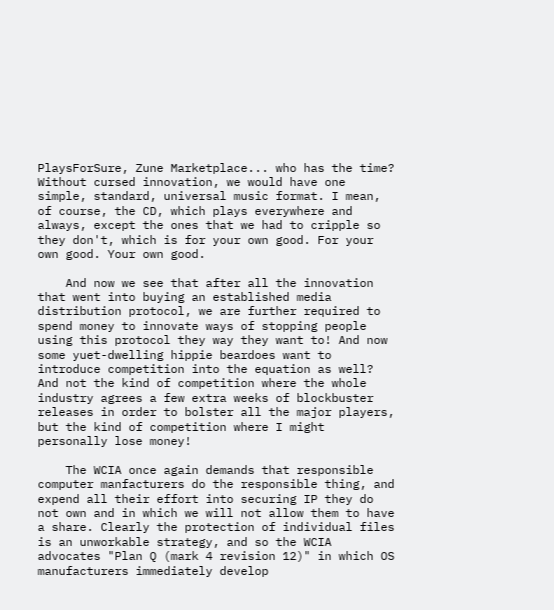PlaysForSure, Zune Marketplace... who has the time? Without cursed innovation, we would have one simple, standard, universal music format. I mean, of course, the CD, which plays everywhere and always, except the ones that we had to cripple so they don't, which is for your own good. For your own good. Your own good.

    And now we see that after all the innovation that went into buying an established media distribution protocol, we are further required to spend money to innovate ways of stopping people using this protocol they way they want to! And now some yuet-dwelling hippie beardoes want to introduce competition into the equation as well? And not the kind of competition where the whole industry agrees a few extra weeks of blockbuster releases in order to bolster all the major players, but the kind of competition where I might personally lose money!

    The WCIA once again demands that responsible computer manfacturers do the responsible thing, and expend all their effort into securing IP they do not own and in which we will not allow them to have a share. Clearly the protection of individual files is an unworkable strategy, and so the WCIA advocates "Plan Q (mark 4 revision 12)" in which OS manufacturers immediately develop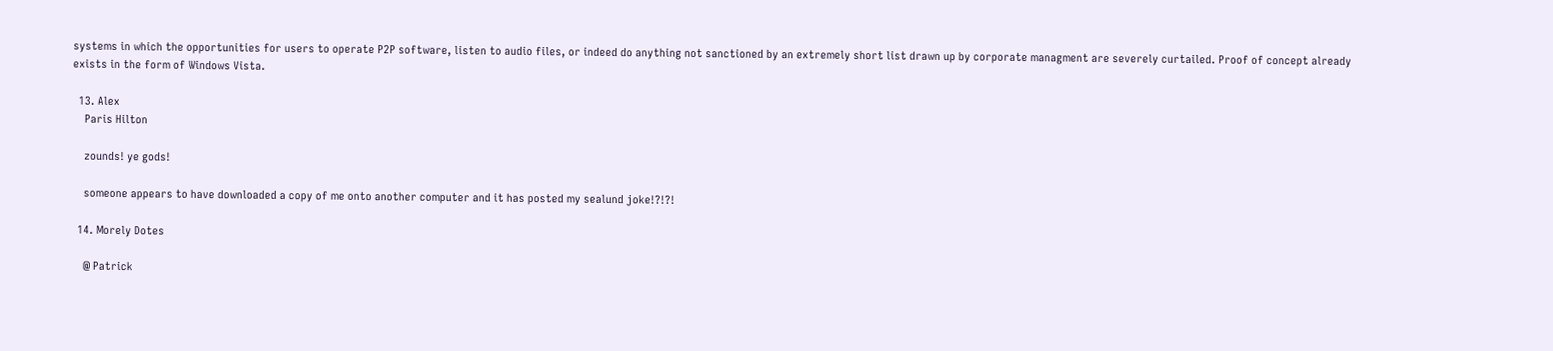systems in which the opportunities for users to operate P2P software, listen to audio files, or indeed do anything not sanctioned by an extremely short list drawn up by corporate managment are severely curtailed. Proof of concept already exists in the form of Windows Vista.

  13. Alex
    Paris Hilton

    zounds! ye gods!

    someone appears to have downloaded a copy of me onto another computer and it has posted my sealund joke!?!?!

  14. Morely Dotes

    @ Patrick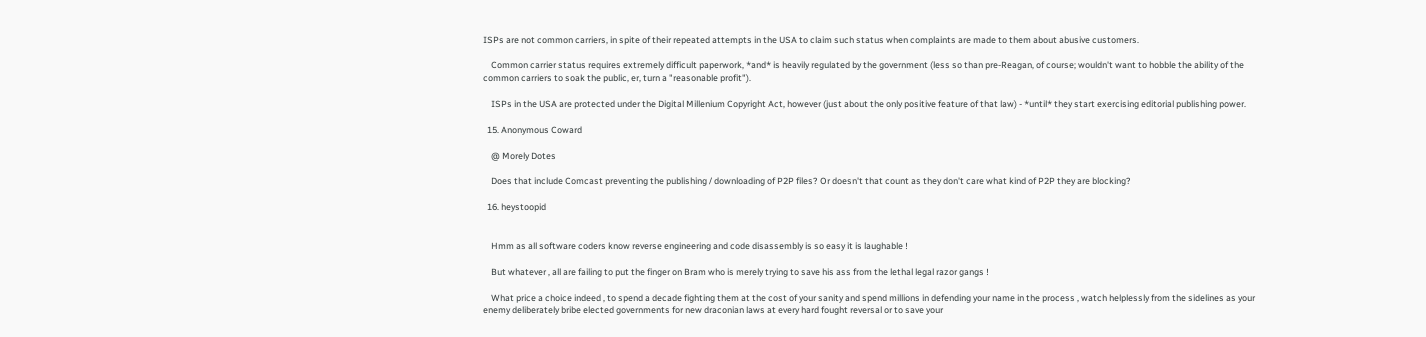ISPs are not common carriers, in spite of their repeated attempts in the USA to claim such status when complaints are made to them about abusive customers.

    Common carrier status requires extremely difficult paperwork, *and* is heavily regulated by the government (less so than pre-Reagan, of course; wouldn't want to hobble the ability of the common carriers to soak the public, er, turn a "reasonable profit").

    ISPs in the USA are protected under the Digital Millenium Copyright Act, however (just about the only positive feature of that law) - *until* they start exercising editorial publishing power.

  15. Anonymous Coward

    @ Morely Dotes

    Does that include Comcast preventing the publishing / downloading of P2P files? Or doesn't that count as they don't care what kind of P2P they are blocking?

  16. heystoopid


    Hmm as all software coders know reverse engineering and code disassembly is so easy it is laughable !

    But whatever , all are failing to put the finger on Bram who is merely trying to save his ass from the lethal legal razor gangs !

    What price a choice indeed , to spend a decade fighting them at the cost of your sanity and spend millions in defending your name in the process , watch helplessly from the sidelines as your enemy deliberately bribe elected governments for new draconian laws at every hard fought reversal or to save your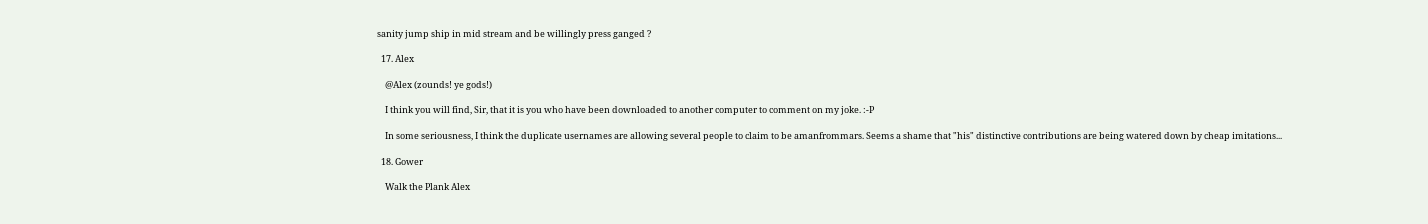sanity jump ship in mid stream and be willingly press ganged ?

  17. Alex

    @Alex (zounds! ye gods!)

    I think you will find, Sir, that it is you who have been downloaded to another computer to comment on my joke. :-P

    In some seriousness, I think the duplicate usernames are allowing several people to claim to be amanfrommars. Seems a shame that "his" distinctive contributions are being watered down by cheap imitations...

  18. Gower

    Walk the Plank Alex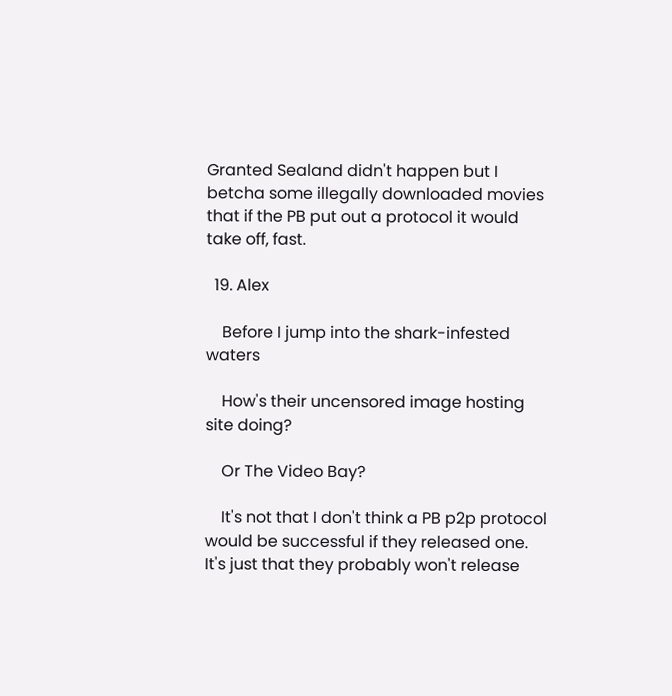Granted Sealand didn't happen but I betcha some illegally downloaded movies that if the PB put out a protocol it would take off, fast.

  19. Alex

    Before I jump into the shark-infested waters

    How's their uncensored image hosting site doing?

    Or The Video Bay?

    It's not that I don't think a PB p2p protocol would be successful if they released one. It's just that they probably won't release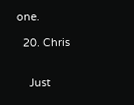one.

  20. Chris


    Just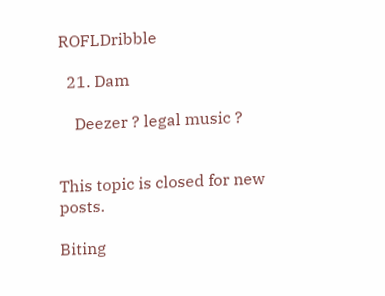ROFLDribble

  21. Dam

    Deezer ? legal music ?


This topic is closed for new posts.

Biting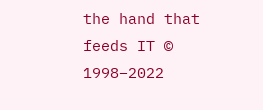the hand that feeds IT © 1998–2022